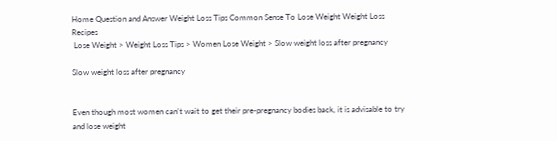Home Question and Answer Weight Loss Tips Common Sense To Lose Weight Weight Loss Recipes
 Lose Weight > Weight Loss Tips > Women Lose Weight > Slow weight loss after pregnancy

Slow weight loss after pregnancy


Even though most women can’t wait to get their pre-pregnancy bodies back, it is advisable to try and lose weight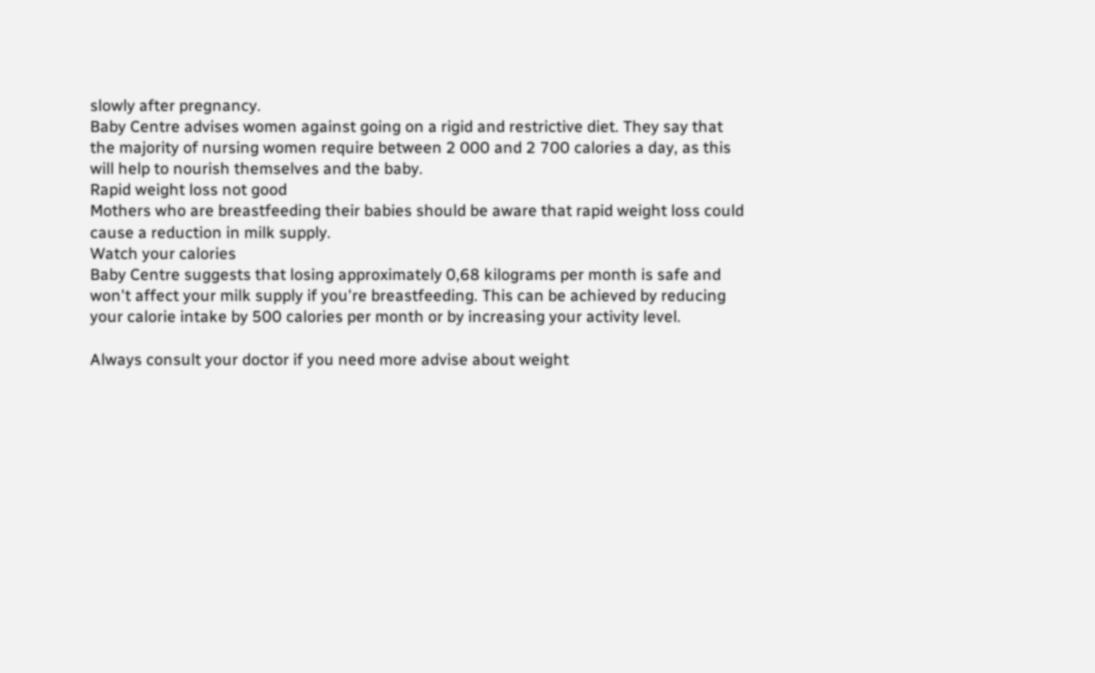slowly after pregnancy.
Baby Centre advises women against going on a rigid and restrictive diet. They say that the majority of nursing women require between 2 000 and 2 700 calories a day, as this will help to nourish themselves and the baby.
Rapid weight loss not good
Mothers who are breastfeeding their babies should be aware that rapid weight loss could cause a reduction in milk supply.
Watch your calories
Baby Centre suggests that losing approximately 0,68 kilograms per month is safe and won't affect your milk supply if you're breastfeeding. This can be achieved by reducing your calorie intake by 500 calories per month or by increasing your activity level.

Always consult your doctor if you need more advise about weight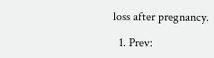loss after pregnancy.

  1. Prev: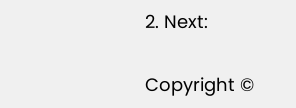2. Next:

Copyright ©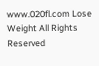www.020fl.com Lose Weight All Rights Reserved